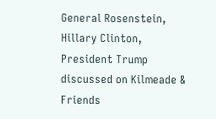General Rosenstein, Hillary Clinton, President Trump discussed on Kilmeade & Friends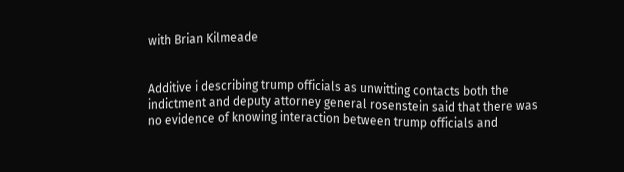with Brian Kilmeade


Additive i describing trump officials as unwitting contacts both the indictment and deputy attorney general rosenstein said that there was no evidence of knowing interaction between trump officials and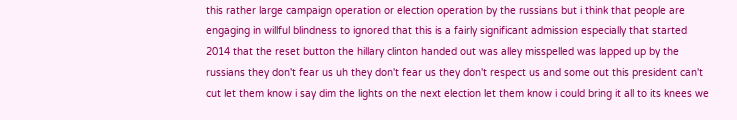this rather large campaign operation or election operation by the russians but i think that people are engaging in willful blindness to ignored that this is a fairly significant admission especially that started 2014 that the reset button the hillary clinton handed out was alley misspelled was lapped up by the russians they don't fear us uh they don't fear us they don't respect us and some out this president can't cut let them know i say dim the lights on the next election let them know i could bring it all to its knees we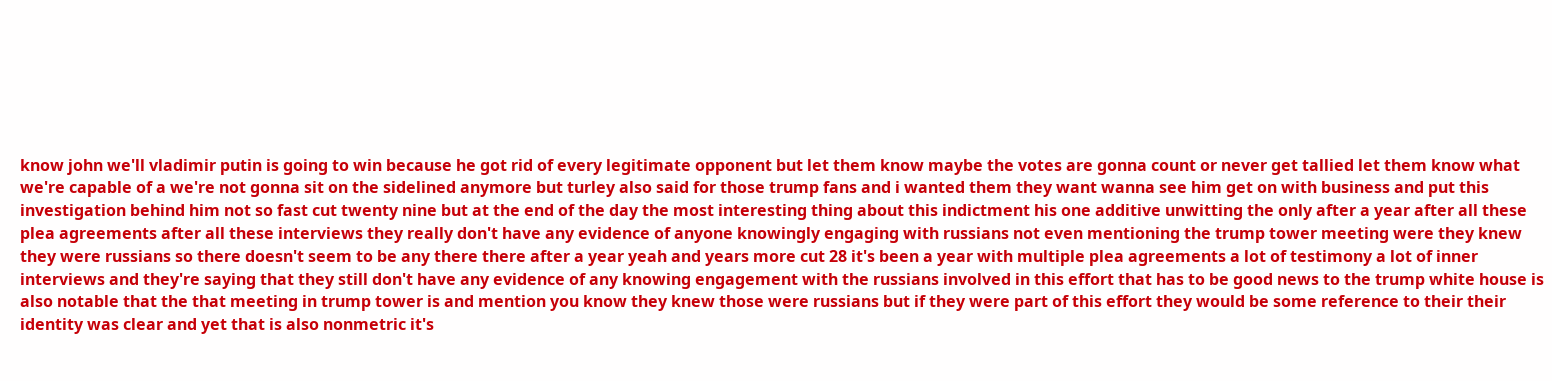know john we'll vladimir putin is going to win because he got rid of every legitimate opponent but let them know maybe the votes are gonna count or never get tallied let them know what we're capable of a we're not gonna sit on the sidelined anymore but turley also said for those trump fans and i wanted them they want wanna see him get on with business and put this investigation behind him not so fast cut twenty nine but at the end of the day the most interesting thing about this indictment his one additive unwitting the only after a year after all these plea agreements after all these interviews they really don't have any evidence of anyone knowingly engaging with russians not even mentioning the trump tower meeting were they knew they were russians so there doesn't seem to be any there there after a year yeah and years more cut 28 it's been a year with multiple plea agreements a lot of testimony a lot of inner interviews and they're saying that they still don't have any evidence of any knowing engagement with the russians involved in this effort that has to be good news to the trump white house is also notable that the that meeting in trump tower is and mention you know they knew those were russians but if they were part of this effort they would be some reference to their their identity was clear and yet that is also nonmetric it's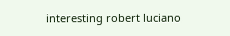interesting robert luciano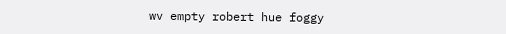wv empty robert hue foggy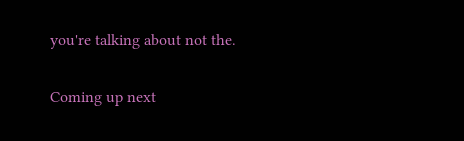you're talking about not the.

Coming up next